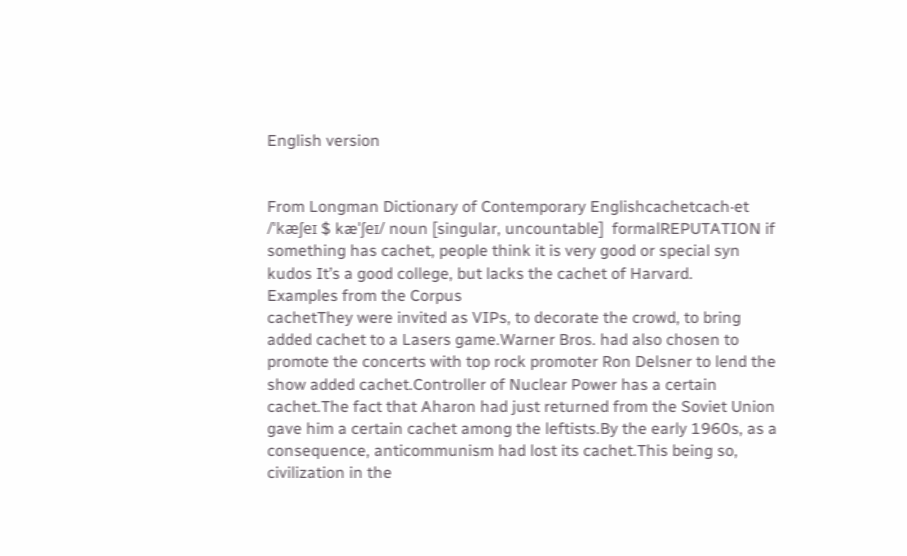English version


From Longman Dictionary of Contemporary Englishcachetcach‧et /ˈkæʃeɪ $ kæˈʃeɪ/ noun [singular, uncountable]  formalREPUTATION if something has cachet, people think it is very good or special syn kudos It’s a good college, but lacks the cachet of Harvard.
Examples from the Corpus
cachetThey were invited as VIPs, to decorate the crowd, to bring added cachet to a Lasers game.Warner Bros. had also chosen to promote the concerts with top rock promoter Ron Delsner to lend the show added cachet.Controller of Nuclear Power has a certain cachet.The fact that Aharon had just returned from the Soviet Union gave him a certain cachet among the leftists.By the early 1960s, as a consequence, anticommunism had lost its cachet.This being so, civilization in the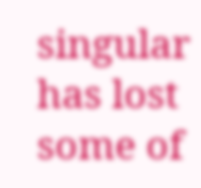singular has lost some of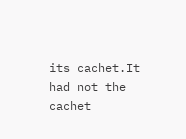its cachet.It had not the cachet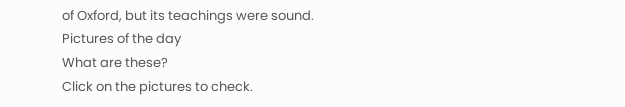of Oxford, but its teachings were sound.
Pictures of the day
What are these?
Click on the pictures to check.